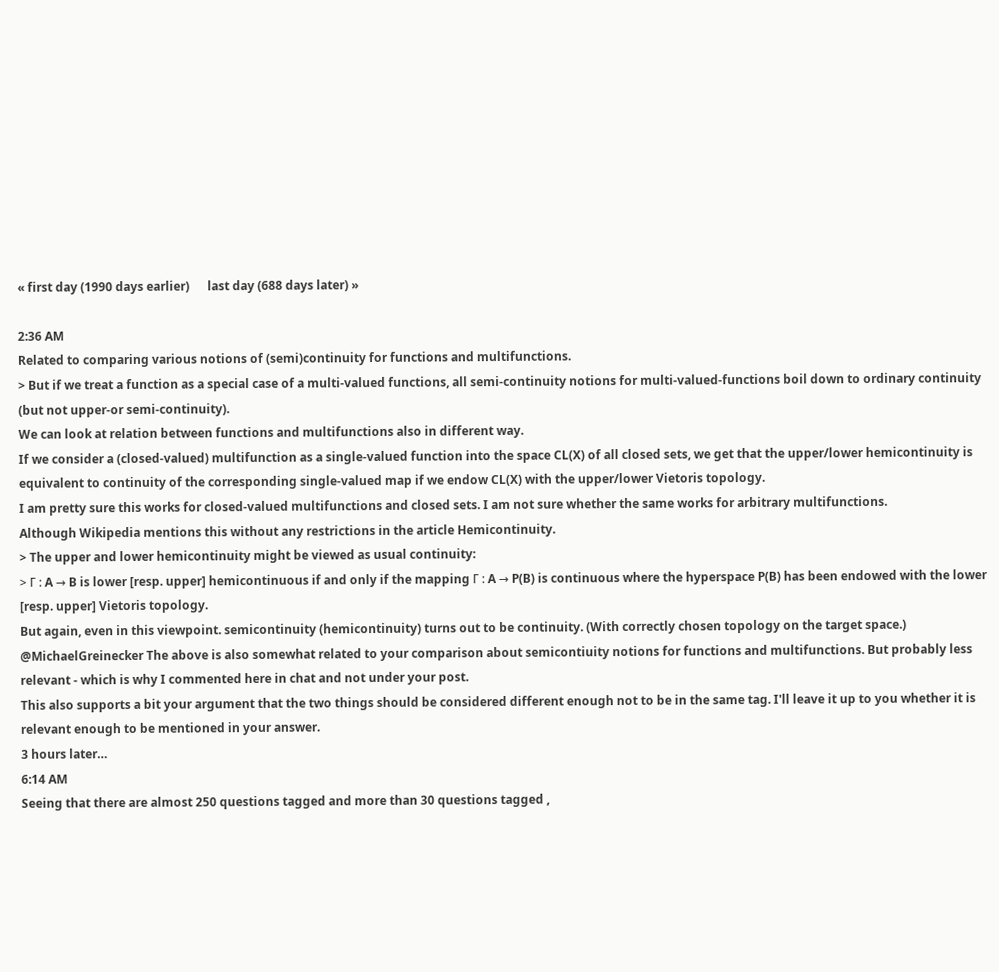« first day (1990 days earlier)      last day (688 days later) »

2:36 AM
Related to comparing various notions of (semi)continuity for functions and multifunctions.
> But if we treat a function as a special case of a multi-valued functions, all semi-continuity notions for multi-valued-functions boil down to ordinary continuity (but not upper-or semi-continuity).
We can look at relation between functions and multifunctions also in different way.
If we consider a (closed-valued) multifunction as a single-valued function into the space CL(X) of all closed sets, we get that the upper/lower hemicontinuity is equivalent to continuity of the corresponding single-valued map if we endow CL(X) with the upper/lower Vietoris topology.
I am pretty sure this works for closed-valued multifunctions and closed sets. I am not sure whether the same works for arbitrary multifunctions.
Although Wikipedia mentions this without any restrictions in the article Hemicontinuity.
> The upper and lower hemicontinuity might be viewed as usual continuity:
> Γ : A → B is lower [resp. upper] hemicontinuous if and only if the mapping Γ : A → P(B) is continuous where the hyperspace P(B) has been endowed with the lower [resp. upper] Vietoris topology.
But again, even in this viewpoint. semicontinuity (hemicontinuity) turns out to be continuity. (With correctly chosen topology on the target space.)
@MichaelGreinecker The above is also somewhat related to your comparison about semicontiuity notions for functions and multifunctions. But probably less relevant - which is why I commented here in chat and not under your post.
This also supports a bit your argument that the two things should be considered different enough not to be in the same tag. I'll leave it up to you whether it is relevant enough to be mentioned in your answer.
3 hours later…
6:14 AM
Seeing that there are almost 250 questions tagged and more than 30 questions tagged ,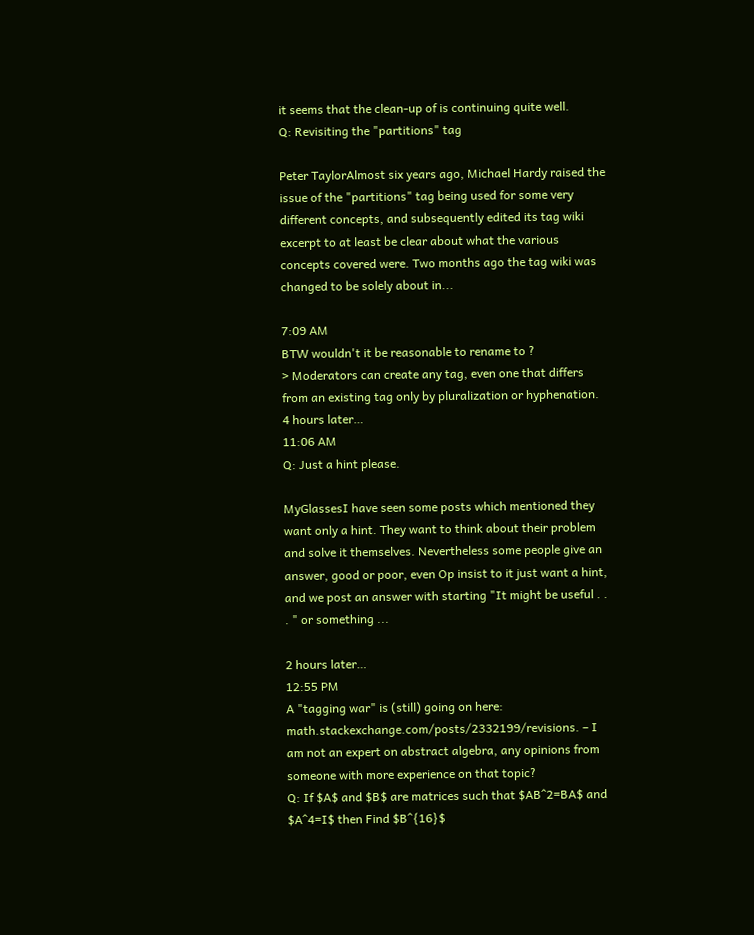it seems that the clean-up of is continuing quite well.
Q: Revisiting the "partitions" tag

Peter TaylorAlmost six years ago, Michael Hardy raised the issue of the "partitions" tag being used for some very different concepts, and subsequently edited its tag wiki excerpt to at least be clear about what the various concepts covered were. Two months ago the tag wiki was changed to be solely about in...

7:09 AM
BTW wouldn't it be reasonable to rename to ?
> Moderators can create any tag, even one that differs from an existing tag only by pluralization or hyphenation.
4 hours later…
11:06 AM
Q: Just a hint please.

MyGlassesI have seen some posts which mentioned they want only a hint. They want to think about their problem and solve it themselves. Nevertheless some people give an answer, good or poor, even Op insist to it just want a hint, and we post an answer with starting "It might be useful . . . " or something ...

2 hours later…
12:55 PM
A "tagging war" is (still) going on here: math.stackexchange.com/posts/2332199/revisions. – I am not an expert on abstract algebra, any opinions from someone with more experience on that topic?
Q: If $A$ and $B$ are matrices such that $AB^2=BA$ and $A^4=I$ then Find $B^{16}$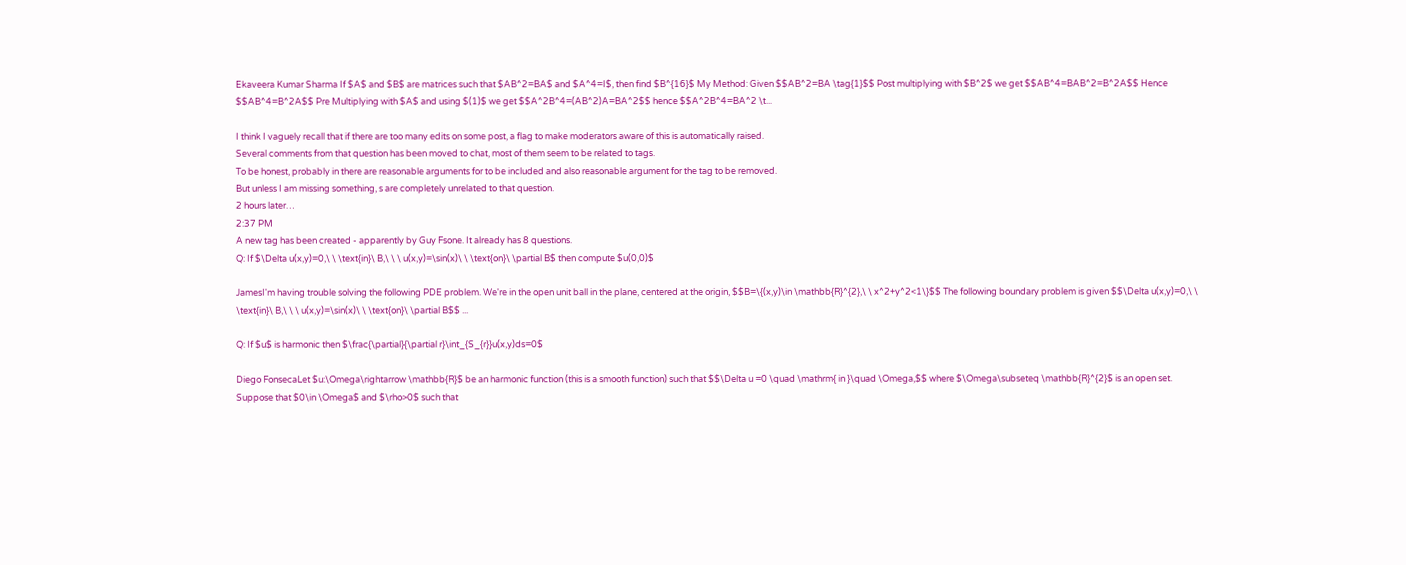Ekaveera Kumar Sharma If $A$ and $B$ are matrices such that $AB^2=BA$ and $A^4=I$, then find $B^{16}$ My Method: Given $$AB^2=BA \tag{1}$$ Post multiplying with $B^2$ we get $$AB^4=BAB^2=B^2A$$ Hence $$AB^4=B^2A$$ Pre Multiplying with $A$ and using $(1)$ we get $$A^2B^4=(AB^2)A=BA^2$$ hence $$A^2B^4=BA^2 \t...

I think I vaguely recall that if there are too many edits on some post, a flag to make moderators aware of this is automatically raised.
Several comments from that question has been moved to chat, most of them seem to be related to tags.
To be honest, probably in there are reasonable arguments for to be included and also reasonable argument for the tag to be removed.
But unless I am missing something, s are completely unrelated to that question.
2 hours later…
2:37 PM
A new tag has been created - apparently by Guy Fsone. It already has 8 questions.
Q: If $\Delta u(x,y)=0,\ \ \text{in}\ B,\ \ \ u(x,y)=\sin(x)\ \ \text{on}\ \partial B$ then compute $u(0,0)$

JamesI'm having trouble solving the following PDE problem. We're in the open unit ball in the plane, centered at the origin, $$B=\{(x,y)\in \mathbb{R}^{2},\ \ x^2+y^2<1\}$$ The following boundary problem is given $$\Delta u(x,y)=0,\ \ \text{in}\ B,\ \ \ u(x,y)=\sin(x)\ \ \text{on}\ \partial B$$ ...

Q: If $u$ is harmonic then $\frac{\partial}{\partial r}\int_{S_{r}}u(x,y)ds=0$

Diego FonsecaLet $u:\Omega\rightarrow \mathbb{R}$ be an harmonic function (this is a smooth function) such that $$\Delta u =0 \quad \mathrm{ in }\quad \Omega,$$ where $\Omega\subseteq \mathbb{R}^{2}$ is an open set. Suppose that $0\in \Omega$ and $\rho>0$ such that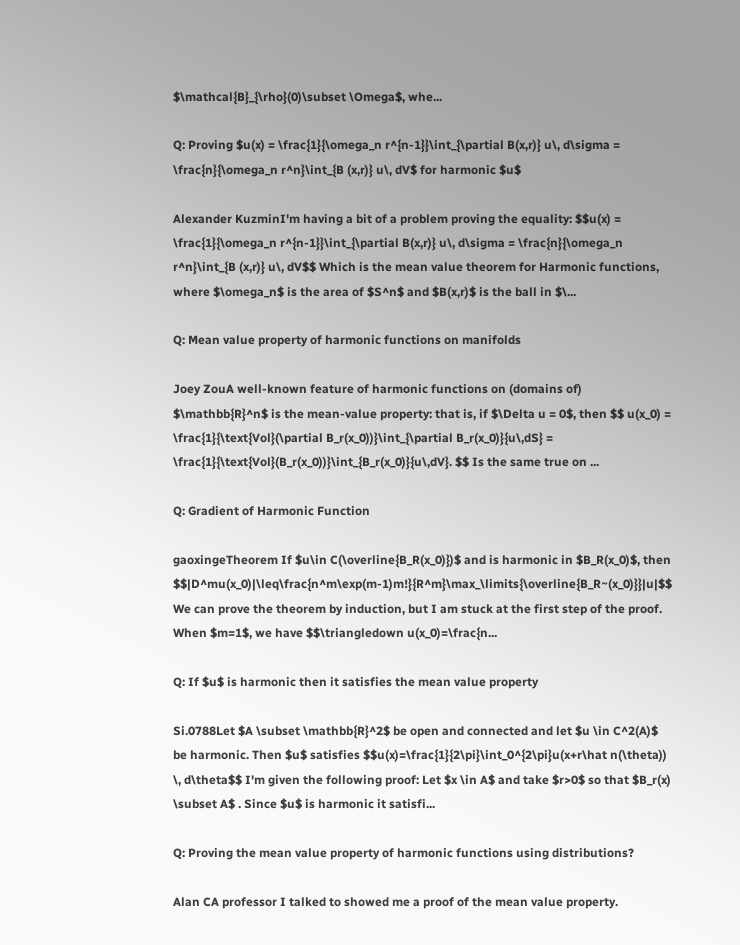$\mathcal{B}_{\rho}(0)\subset \Omega$, whe...

Q: Proving $u(x) = \frac{1}{\omega_n r^{n-1}}\int_{\partial B(x,r)} u\, d\sigma = \frac{n}{\omega_n r^n}\int_{B (x,r)} u\, dV$ for harmonic $u$

Alexander KuzminI'm having a bit of a problem proving the equality: $$u(x) = \frac{1}{\omega_n r^{n-1}}\int_{\partial B(x,r)} u\, d\sigma = \frac{n}{\omega_n r^n}\int_{B (x,r)} u\, dV$$ Which is the mean value theorem for Harmonic functions, where $\omega_n$ is the area of $S^n$ and $B(x,r)$ is the ball in $\...

Q: Mean value property of harmonic functions on manifolds

Joey ZouA well-known feature of harmonic functions on (domains of) $\mathbb{R}^n$ is the mean-value property: that is, if $\Delta u = 0$, then $$ u(x_0) = \frac{1}{\text{Vol}(\partial B_r(x_0))}\int_{\partial B_r(x_0)}{u\,dS} = \frac{1}{\text{Vol}(B_r(x_0))}\int_{B_r(x_0)}{u\,dV}. $$ Is the same true on ...

Q: Gradient of Harmonic Function

gaoxingeTheorem If $u\in C(\overline{B_R(x_0)})$ and is harmonic in $B_R(x_0)$, then $$|D^mu(x_0)|\leq\frac{n^m\exp(m-1)m!}{R^m}\max_\limits{\overline{B_R~(x_0)}}|u|$$ We can prove the theorem by induction, but I am stuck at the first step of the proof. When $m=1$, we have $$\triangledown u(x_0)=\frac{n...

Q: If $u$ is harmonic then it satisfies the mean value property

Si.0788Let $A \subset \mathbb{R}^2$ be open and connected and let $u \in C^2(A)$ be harmonic. Then $u$ satisfies $$u(x)=\frac{1}{2\pi}\int_0^{2\pi}u(x+r\hat n(\theta)) \, d\theta$$ I'm given the following proof: Let $x \in A$ and take $r>0$ so that $B_r(x) \subset A$ . Since $u$ is harmonic it satisfi...

Q: Proving the mean value property of harmonic functions using distributions?

Alan CA professor I talked to showed me a proof of the mean value property.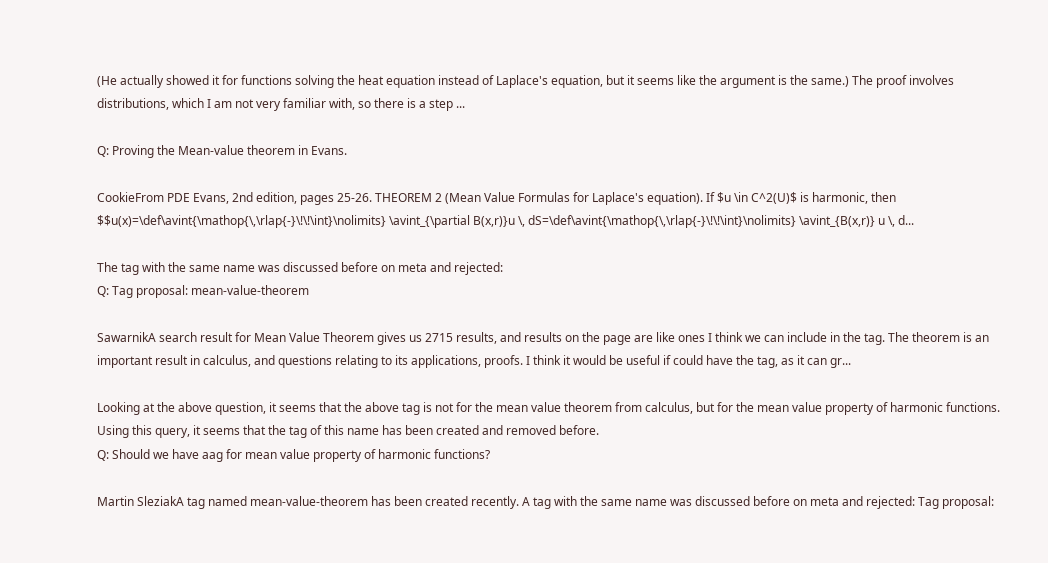(He actually showed it for functions solving the heat equation instead of Laplace's equation, but it seems like the argument is the same.) The proof involves distributions, which I am not very familiar with, so there is a step ...

Q: Proving the Mean-value theorem in Evans.

CookieFrom PDE Evans, 2nd edition, pages 25-26. THEOREM 2 (Mean Value Formulas for Laplace's equation). If $u \in C^2(U)$ is harmonic, then $$u(x)=\def\avint{\mathop{\,\rlap{-}\!\!\int}\nolimits} \avint_{\partial B(x,r)}u \, dS=\def\avint{\mathop{\,\rlap{-}\!\!\int}\nolimits} \avint_{B(x,r)} u \, d...

The tag with the same name was discussed before on meta and rejected:
Q: Tag proposal: mean-value-theorem

SawarnikA search result for Mean Value Theorem gives us 2715 results, and results on the page are like ones I think we can include in the tag. The theorem is an important result in calculus, and questions relating to its applications, proofs. I think it would be useful if could have the tag, as it can gr...

Looking at the above question, it seems that the above tag is not for the mean value theorem from calculus, but for the mean value property of harmonic functions.
Using this query, it seems that the tag of this name has been created and removed before.
Q: Should we have aag for mean value property of harmonic functions?

Martin SleziakA tag named mean-value-theorem has been created recently. A tag with the same name was discussed before on meta and rejected: Tag proposal: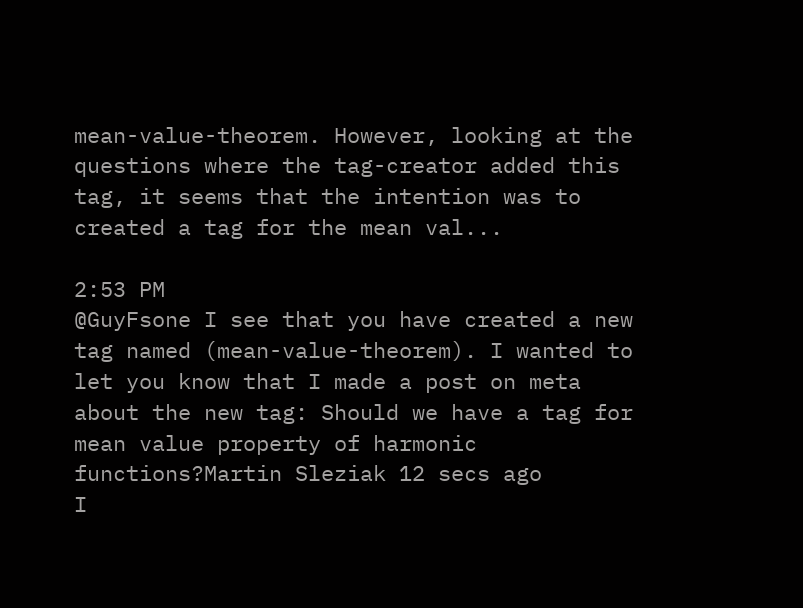mean-value-theorem. However, looking at the questions where the tag-creator added this tag, it seems that the intention was to created a tag for the mean val...

2:53 PM
@GuyFsone I see that you have created a new tag named (mean-value-theorem). I wanted to let you know that I made a post on meta about the new tag: Should we have a tag for mean value property of harmonic functions?Martin Sleziak 12 secs ago
I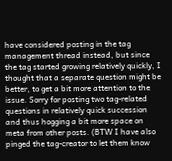have considered posting in the tag management thread instead, but since the tag started growing relatively quickly, I thought that a separate question might be better, to get a bit more attention to the issue. Sorry for posting two tag-related questions in relatively quick succession and thus hogging a bit more space on meta from other posts. (BTW I have also pinged the tag-creator to let them know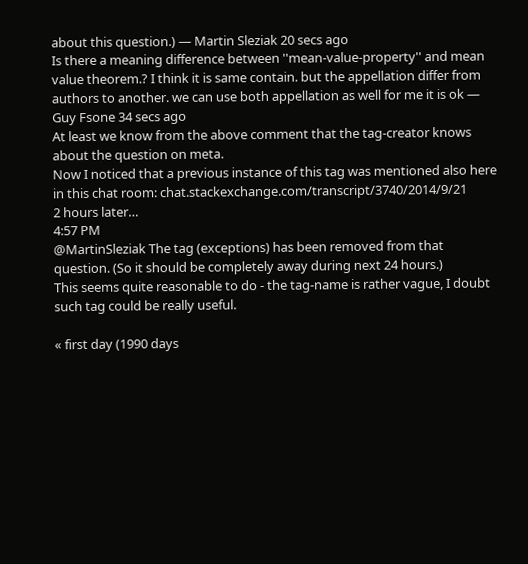about this question.) — Martin Sleziak 20 secs ago
Is there a meaning difference between ''mean-value-property'' and mean value theorem.? I think it is same contain. but the appellation differ from authors to another. we can use both appellation as well for me it is ok — Guy Fsone 34 secs ago
At least we know from the above comment that the tag-creator knows about the question on meta.
Now I noticed that a previous instance of this tag was mentioned also here in this chat room: chat.stackexchange.com/transcript/3740/2014/9/21
2 hours later…
4:57 PM
@MartinSleziak The tag (exceptions) has been removed from that question. (So it should be completely away during next 24 hours.)
This seems quite reasonable to do - the tag-name is rather vague, I doubt such tag could be really useful.

« first day (1990 days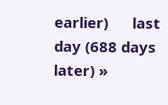earlier)      last day (688 days later) »